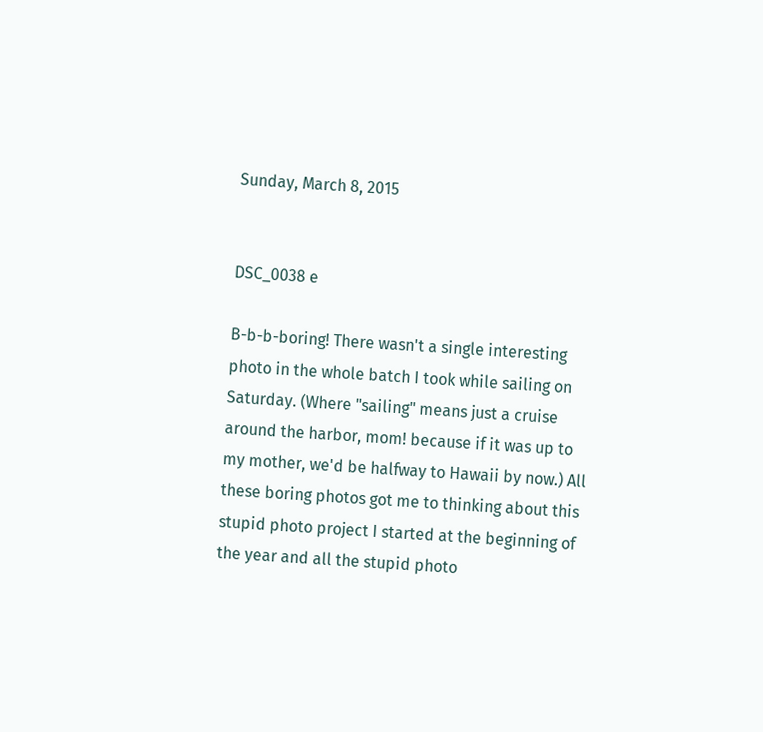Sunday, March 8, 2015


DSC_0038 e

B-b-b-boring! There wasn't a single interesting photo in the whole batch I took while sailing on Saturday. (Where "sailing" means just a cruise around the harbor, mom! because if it was up to my mother, we'd be halfway to Hawaii by now.) All these boring photos got me to thinking about this stupid photo project I started at the beginning of the year and all the stupid photo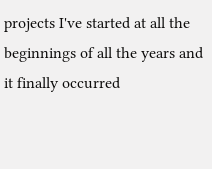projects I've started at all the beginnings of all the years and it finally occurred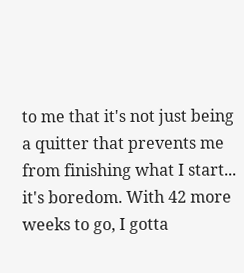to me that it's not just being a quitter that prevents me from finishing what I start... it's boredom. With 42 more weeks to go, I gotta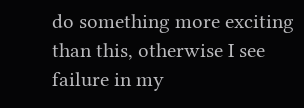do something more exciting than this, otherwise I see failure in my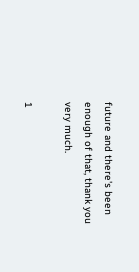future and there's been enough of that, thank you very much.

1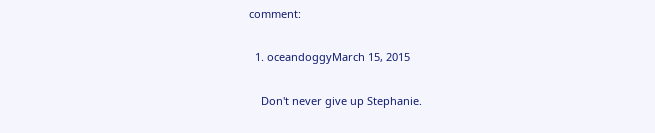comment:

  1. oceandoggyMarch 15, 2015

    Don't never give up Stephanie.